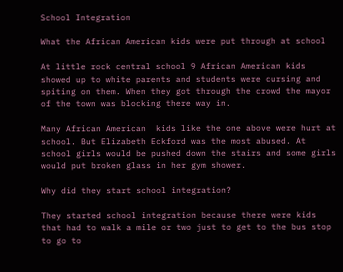School Integration

What the African American kids were put through at school

At little rock central school 9 African American kids showed up to white parents and students were cursing and spiting on them. When they got through the crowd the mayor of the town was blocking there way in.

Many African American  kids like the one above were hurt at school. But Elizabeth Eckford was the most abused. At school girls would be pushed down the stairs and some girls would put broken glass in her gym shower.

Why did they start school integration?

They started school integration because there were kids that had to walk a mile or two just to get to the bus stop to go to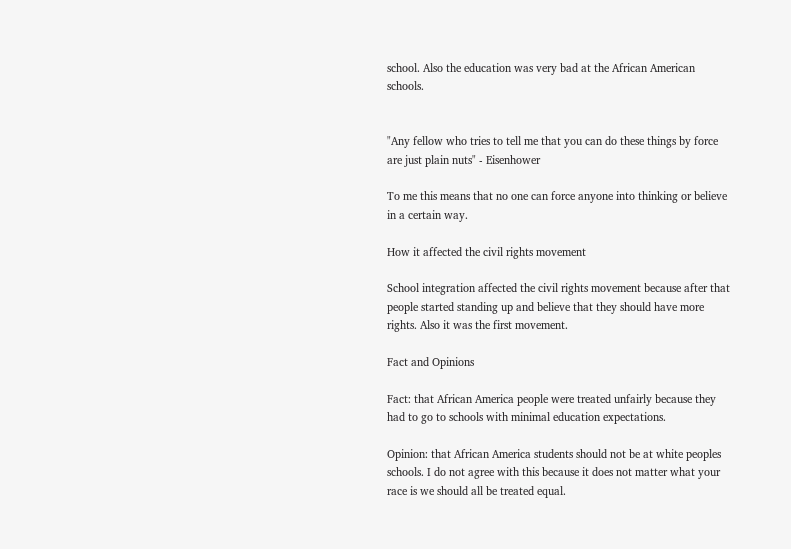school. Also the education was very bad at the African American schools.


"Any fellow who tries to tell me that you can do these things by force are just plain nuts" - Eisenhower

To me this means that no one can force anyone into thinking or believe in a certain way.

How it affected the civil rights movement

School integration affected the civil rights movement because after that people started standing up and believe that they should have more rights. Also it was the first movement.

Fact and Opinions

Fact: that African America people were treated unfairly because they had to go to schools with minimal education expectations.

Opinion: that African America students should not be at white peoples schools. I do not agree with this because it does not matter what your race is we should all be treated equal.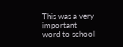This was a very important word to school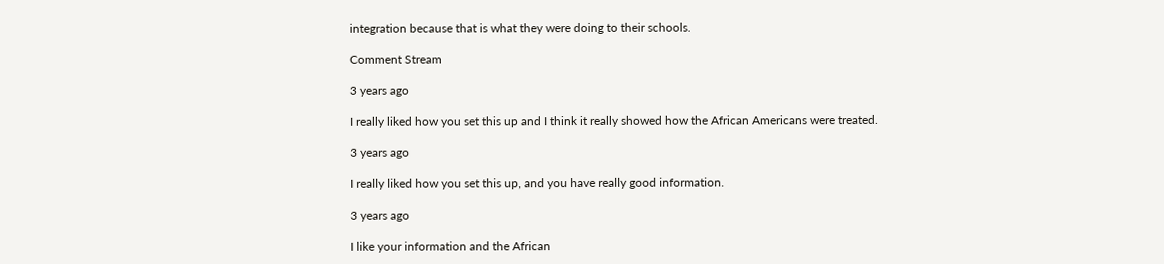integration because that is what they were doing to their schools.

Comment Stream

3 years ago

I really liked how you set this up and I think it really showed how the African Americans were treated.

3 years ago

I really liked how you set this up, and you have really good information.

3 years ago

I like your information and the African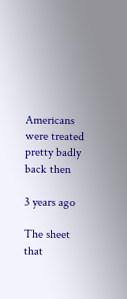Americans were treated pretty badly back then

3 years ago

The sheet that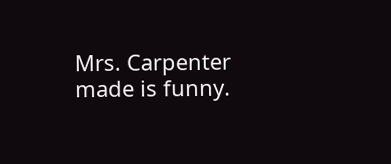Mrs. Carpenter made is funny.